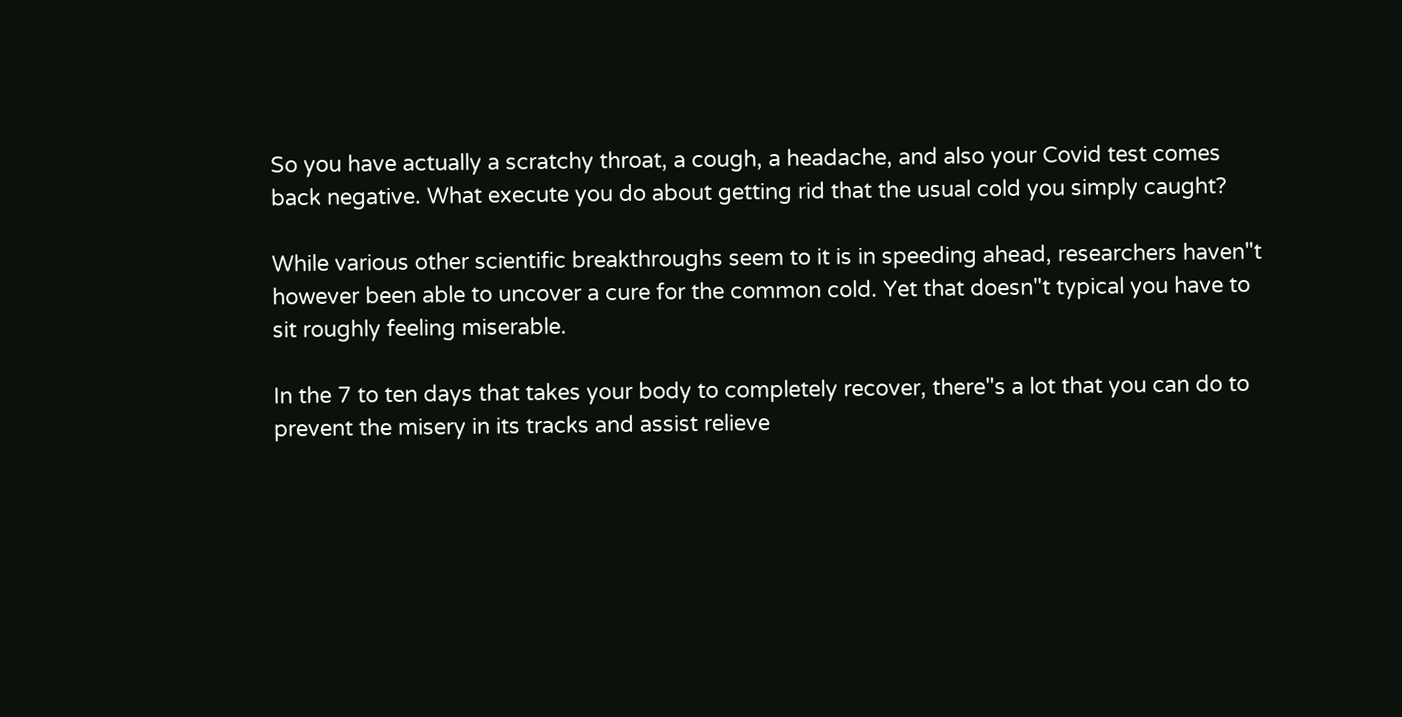So you have actually a scratchy throat, a cough, a headache, and also your Covid test comes back negative. What execute you do about getting rid that the usual cold you simply caught?

While various other scientific breakthroughs seem to it is in speeding ahead, researchers haven"t however been able to uncover a cure for the common cold. Yet that doesn"t typical you have to sit roughly feeling miserable.

In the 7 to ten days that takes your body to completely recover, there"s a lot that you can do to prevent the misery in its tracks and assist relieve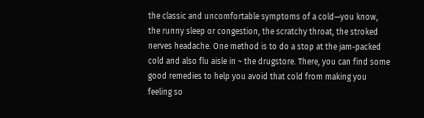the classic and uncomfortable symptoms of a cold—you know, the runny sleep or congestion, the scratchy throat, the stroked nerves headache. One method is to do a stop at the jam-packed cold and also flu aisle in ~ the drugstore. There, you can find some good remedies to help you avoid that cold from making you feeling so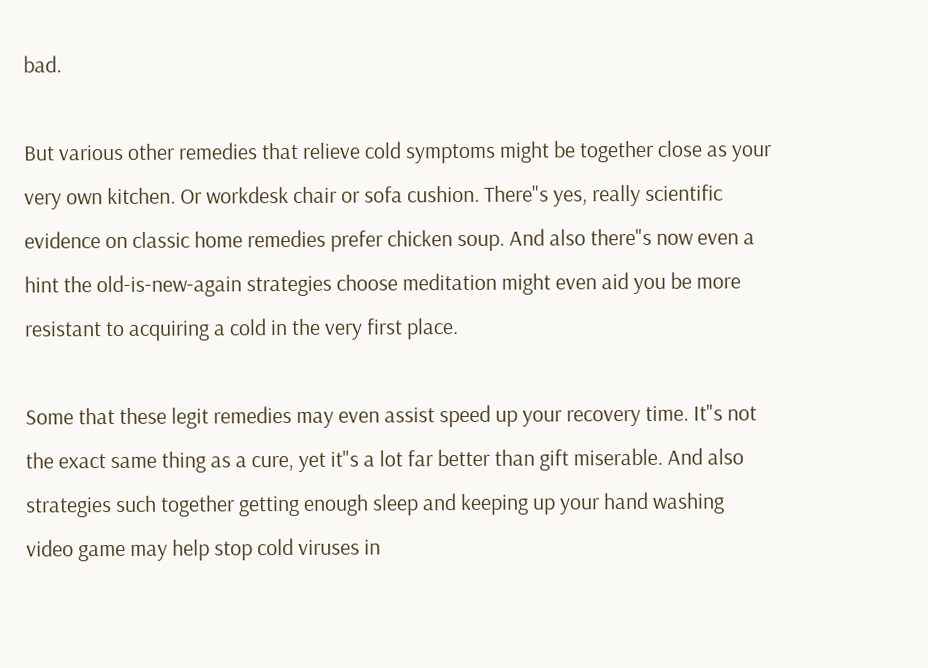bad.

But various other remedies that relieve cold symptoms might be together close as your very own kitchen. Or workdesk chair or sofa cushion. There"s yes, really scientific evidence on classic home remedies prefer chicken soup. And also there"s now even a hint the old-is-new-again strategies choose meditation might even aid you be more resistant to acquiring a cold in the very first place.

Some that these legit remedies may even assist speed up your recovery time. It"s not the exact same thing as a cure, yet it"s a lot far better than gift miserable. And also strategies such together getting enough sleep and keeping up your hand washing video game may help stop cold viruses in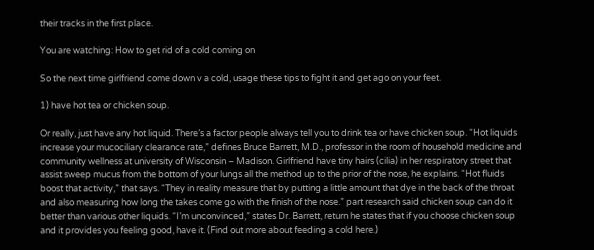their tracks in the first place.

You are watching: How to get rid of a cold coming on

So the next time girlfriend come down v a cold, usage these tips to fight it and get ago on your feet.

1) have hot tea or chicken soup.

Or really, just have any hot liquid. There’s a factor people always tell you to drink tea or have chicken soup. “Hot liquids increase your mucociliary clearance rate,” defines Bruce Barrett, M.D., professor in the room of household medicine and community wellness at university of Wisconsin – Madison. Girlfriend have tiny hairs (cilia) in her respiratory street that assist sweep mucus from the bottom of your lungs all the method up to the prior of the nose, he explains. “Hot fluids boost that activity,” that says. “They in reality measure that by putting a little amount that dye in the back of the throat and also measuring how long the takes come go with the finish of the nose.” part research said chicken soup can do it better than various other liquids. “I’m unconvinced,” states Dr. Barrett, return he states that if you choose chicken soup and it provides you feeling good, have it. (Find out more about feeding a cold here.)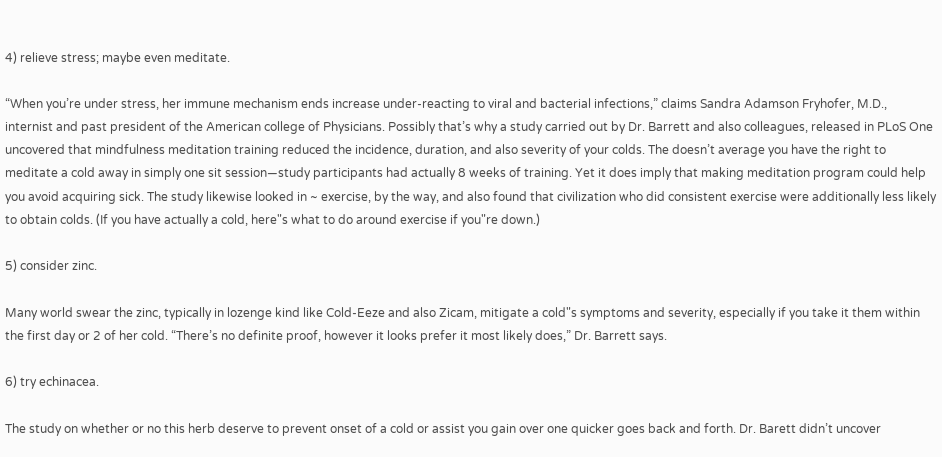4) relieve stress; maybe even meditate.

“When you’re under stress, her immune mechanism ends increase under-reacting to viral and bacterial infections,” claims Sandra Adamson Fryhofer, M.D., internist and past president of the American college of Physicians. Possibly that’s why a study carried out by Dr. Barrett and also colleagues, released in PLoS One uncovered that mindfulness meditation training reduced the incidence, duration, and also severity of your colds. The doesn’t average you have the right to meditate a cold away in simply one sit session—study participants had actually 8 weeks of training. Yet it does imply that making meditation program could help you avoid acquiring sick. The study likewise looked in ~ exercise, by the way, and also found that civilization who did consistent exercise were additionally less likely to obtain colds. (If you have actually a cold, here"s what to do around exercise if you"re down.)

5) consider zinc.

Many world swear the zinc, typically in lozenge kind like Cold-Eeze and also Zicam, mitigate a cold"s symptoms and severity, especially if you take it them within the first day or 2 of her cold. “There’s no definite proof, however it looks prefer it most likely does,” Dr. Barrett says.

6) try echinacea.

The study on whether or no this herb deserve to prevent onset of a cold or assist you gain over one quicker goes back and forth. Dr. Barett didn’t uncover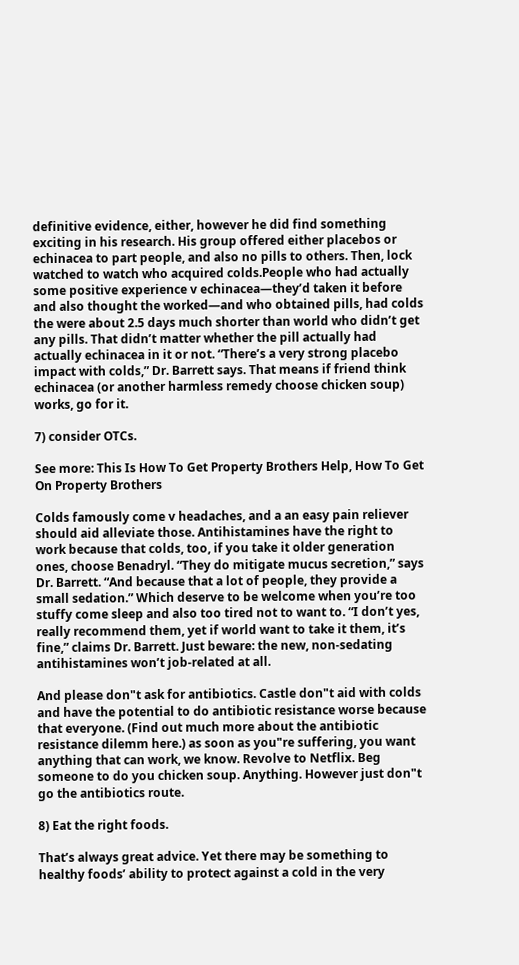definitive evidence, either, however he did find something exciting in his research. His group offered either placebos or echinacea to part people, and also no pills to others. Then, lock watched to watch who acquired colds.People who had actually some positive experience v echinacea—they’d taken it before and also thought the worked—and who obtained pills, had colds the were about 2.5 days much shorter than world who didn’t get any pills. That didn’t matter whether the pill actually had actually echinacea in it or not. “There’s a very strong placebo impact with colds,” Dr. Barrett says. That means if friend think echinacea (or another harmless remedy choose chicken soup) works, go for it.

7) consider OTCs.

See more: This Is How To Get Property Brothers Help, How To Get On Property Brothers

Colds famously come v headaches, and a an easy pain reliever should aid alleviate those. Antihistamines have the right to work because that colds, too, if you take it older generation ones, choose Benadryl. “They do mitigate mucus secretion,” says Dr. Barrett. “And because that a lot of people, they provide a small sedation.” Which deserve to be welcome when you’re too stuffy come sleep and also too tired not to want to. “I don’t yes, really recommend them, yet if world want to take it them, it’s fine,” claims Dr. Barrett. Just beware: the new, non-sedating antihistamines won’t job-related at all.

And please don"t ask for antibiotics. Castle don"t aid with colds and have the potential to do antibiotic resistance worse because that everyone. (Find out much more about the antibiotic resistance dilemm here.) as soon as you"re suffering, you want anything that can work, we know. Revolve to Netflix. Beg someone to do you chicken soup. Anything. However just don"t go the antibiotics route.

8) Eat the right foods.

That’s always great advice. Yet there may be something to healthy foods’ ability to protect against a cold in the very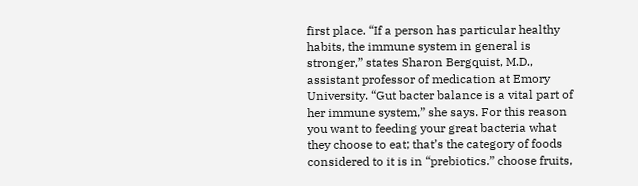first place. “If a person has particular healthy habits, the immune system in general is stronger,” states Sharon Bergquist, M.D., assistant professor of medication at Emory University. “Gut bacter balance is a vital part of her immune system,” she says. For this reason you want to feeding your great bacteria what they choose to eat; that’s the category of foods considered to it is in “prebiotics.” choose fruits,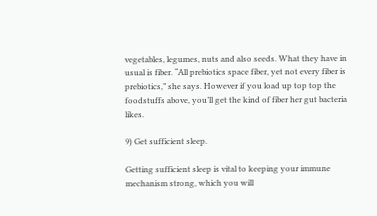vegetables, legumes, nuts and also seeds. What they have in usual is fiber. “All prebiotics space fiber, yet not every fiber is prebiotics,” she says. However if you load up top top the foodstuffs above, you’ll get the kind of fiber her gut bacteria likes.

9) Get sufficient sleep.

Getting sufficient sleep is vital to keeping your immune mechanism strong, which you will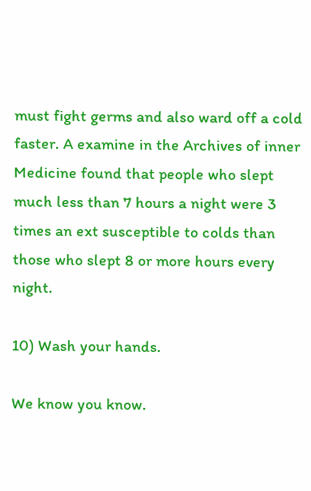must fight germs and also ward off a cold faster. A examine in the Archives of inner Medicine found that people who slept much less than 7 hours a night were 3 times an ext susceptible to colds than those who slept 8 or more hours every night.

10) Wash your hands.

We know you know.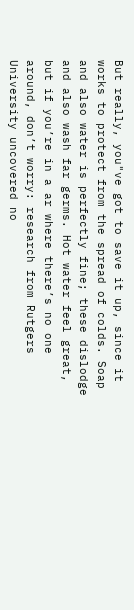But really, you"ve got to save it up, since it works to protect from the spread of colds. Soap and also water is perfectly fine; these dislodge and also wash far germs. Hot water feel great, but if you’re in a ar where there’s no one around, don’t worry: research from Rutgers University uncovered no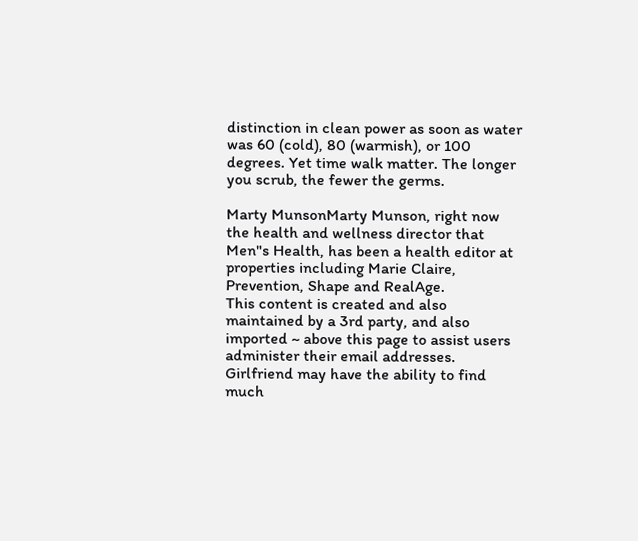distinction in clean power as soon as water was 60 (cold), 80 (warmish), or 100 degrees. Yet time walk matter. The longer you scrub, the fewer the germs.

Marty MunsonMarty Munson, right now the health and wellness director that Men"s Health, has been a health editor at properties including Marie Claire, Prevention, Shape and RealAge.
This content is created and also maintained by a 3rd party, and also imported ~ above this page to assist users administer their email addresses. Girlfriend may have the ability to find much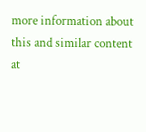more information about this and similar content at